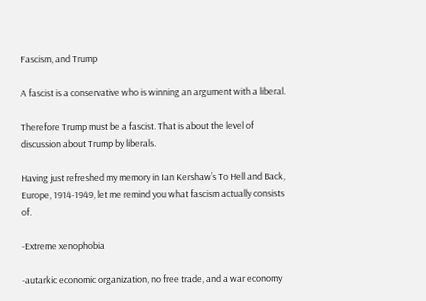Fascism, and Trump

A fascist is a conservative who is winning an argument with a liberal.

Therefore Trump must be a fascist. That is about the level of discussion about Trump by liberals.

Having just refreshed my memory in Ian Kershaw’s To Hell and Back, Europe, 1914-1949, let me remind you what fascism actually consists of.

-Extreme xenophobia

-autarkic economic organization, no free trade, and a war economy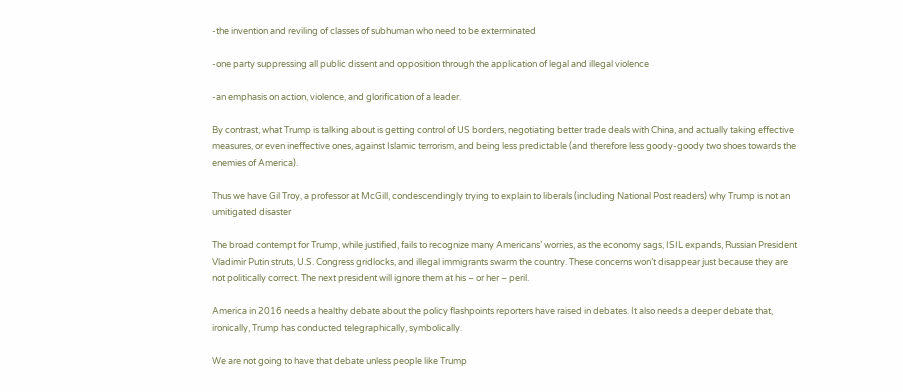-the invention and reviling of classes of subhuman who need to be exterminated

-one party suppressing all public dissent and opposition through the application of legal and illegal violence

-an emphasis on action, violence, and glorification of a leader.

By contrast, what Trump is talking about is getting control of US borders, negotiating better trade deals with China, and actually taking effective measures, or even ineffective ones, against Islamic terrorism, and being less predictable (and therefore less goody-goody two shoes towards the enemies of America).

Thus we have Gil Troy, a professor at McGill, condescendingly trying to explain to liberals (including National Post readers) why Trump is not an umitigated disaster

The broad contempt for Trump, while justified, fails to recognize many Americans’ worries, as the economy sags, ISIL expands, Russian President Vladimir Putin struts, U.S. Congress gridlocks, and illegal immigrants swarm the country. These concerns won’t disappear just because they are not politically correct. The next president will ignore them at his – or her – peril.

America in 2016 needs a healthy debate about the policy flashpoints reporters have raised in debates. It also needs a deeper debate that, ironically, Trump has conducted telegraphically, symbolically.

We are not going to have that debate unless people like Trump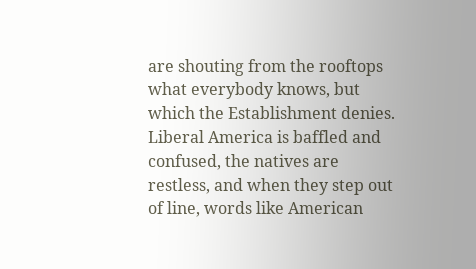are shouting from the rooftops what everybody knows, but which the Establishment denies. Liberal America is baffled and confused, the natives are restless, and when they step out of line, words like American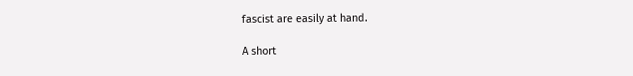fascist are easily at hand.

A short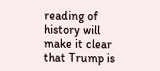reading of history will make it clear that Trump is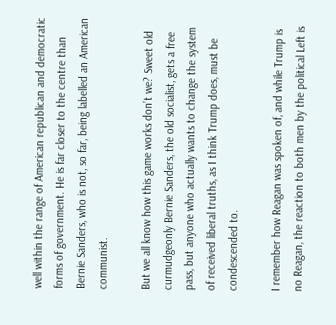well within the range of American republican and democratic forms of government. He is far closer to the centre than Bernie Sanders, who is not, so far, being labelled an American communist.

But we all know how this game works don’t we? Sweet old curmudgeonly Bernie Sanders, the old socialist, gets a free pass, but anyone who actually wants to change the system of received liberal truths, as I think Trump does, must be condescended to.

I remember how Reagan was spoken of, and while Trump is no Reagan, the reaction to both men by the political Left is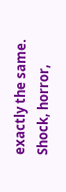exactly the same. Shock, horror,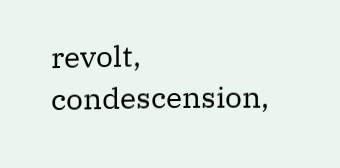revolt, condescension,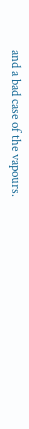and a bad case of the vapours.